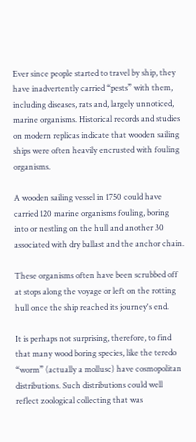Ever since people started to travel by ship, they have inadvertently carried “pests” with them, including diseases, rats and, largely unnoticed, marine organisms. Historical records and studies on modern replicas indicate that wooden sailing ships were often heavily encrusted with fouling organisms.

A wooden sailing vessel in 1750 could have carried 120 marine organisms fouling, boring into or nestling on the hull and another 30 associated with dry ballast and the anchor chain.

These organisms often have been scrubbed off at stops along the voyage or left on the rotting hull once the ship reached its journey's end.

It is perhaps not surprising, therefore, to find that many wood boring species, like the teredo “worm” (actually a mollusc) have cosmopolitan distributions. Such distributions could well reflect zoological collecting that was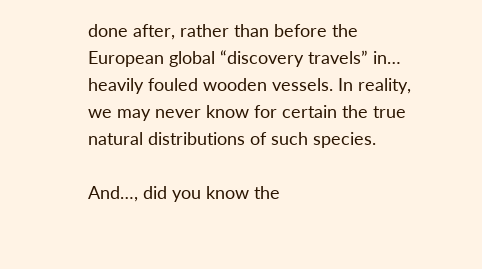done after, rather than before the European global “discovery travels” in… heavily fouled wooden vessels. In reality, we may never know for certain the true natural distributions of such species.

And…, did you know the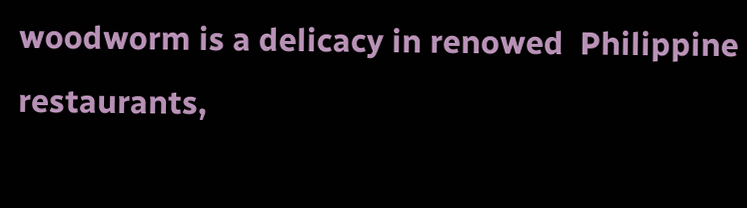woodworm is a delicacy in renowed  Philippine restaurants,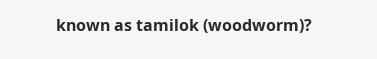known as tamilok (woodworm)?